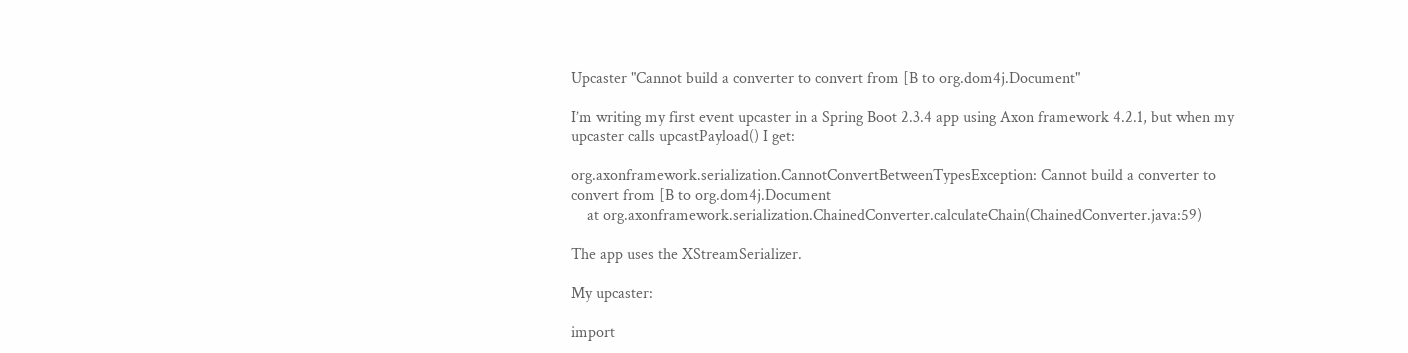Upcaster "Cannot build a converter to convert from [B to org.dom4j.Document"

I’m writing my first event upcaster in a Spring Boot 2.3.4 app using Axon framework 4.2.1, but when my upcaster calls upcastPayload() I get:

org.axonframework.serialization.CannotConvertBetweenTypesException: Cannot build a converter to convert from [B to org.dom4j.Document
    at org.axonframework.serialization.ChainedConverter.calculateChain(ChainedConverter.java:59)

The app uses the XStreamSerializer.

My upcaster:

import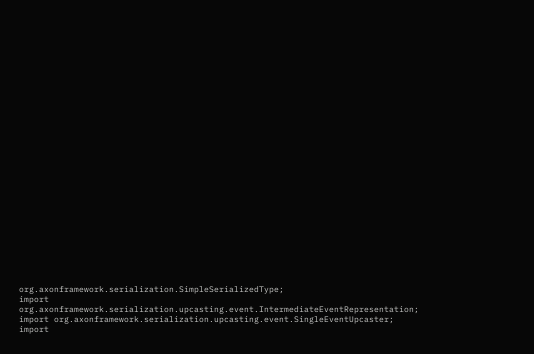org.axonframework.serialization.SimpleSerializedType;
import org.axonframework.serialization.upcasting.event.IntermediateEventRepresentation;
import org.axonframework.serialization.upcasting.event.SingleEventUpcaster;
import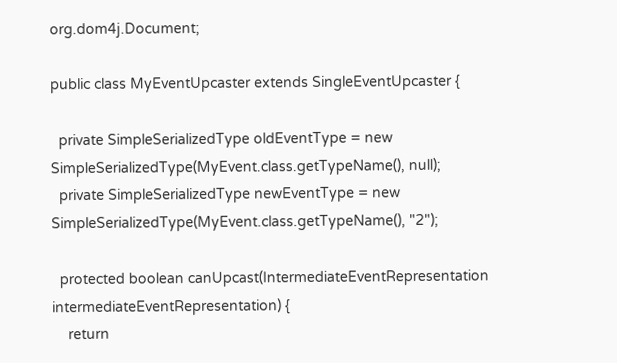org.dom4j.Document;

public class MyEventUpcaster extends SingleEventUpcaster {

  private SimpleSerializedType oldEventType = new SimpleSerializedType(MyEvent.class.getTypeName(), null);
  private SimpleSerializedType newEventType = new SimpleSerializedType(MyEvent.class.getTypeName(), "2");

  protected boolean canUpcast(IntermediateEventRepresentation intermediateEventRepresentation) {
    return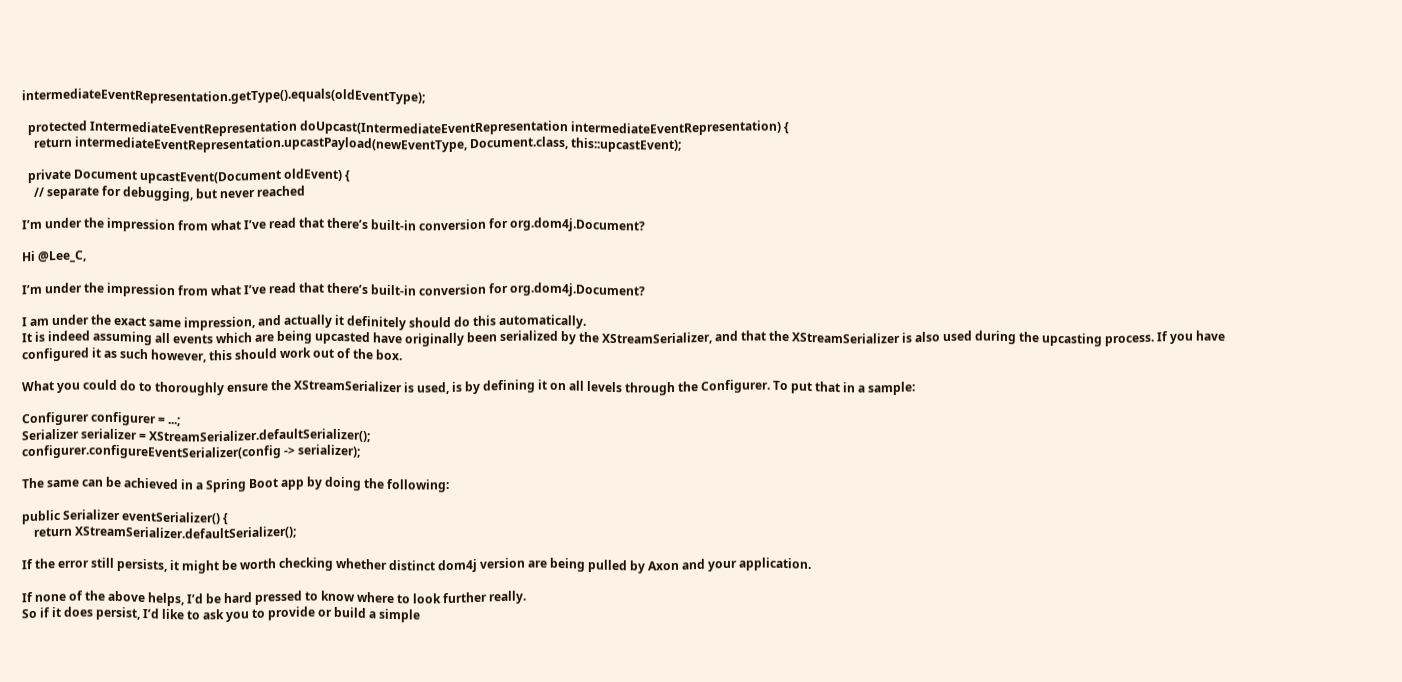intermediateEventRepresentation.getType().equals(oldEventType);

  protected IntermediateEventRepresentation doUpcast(IntermediateEventRepresentation intermediateEventRepresentation) {
    return intermediateEventRepresentation.upcastPayload(newEventType, Document.class, this::upcastEvent);

  private Document upcastEvent(Document oldEvent) {
    // separate for debugging, but never reached

I’m under the impression from what I’ve read that there’s built-in conversion for org.dom4j.Document?

Hi @Lee_C,

I’m under the impression from what I’ve read that there’s built-in conversion for org.dom4j.Document?

I am under the exact same impression, and actually it definitely should do this automatically.
It is indeed assuming all events which are being upcasted have originally been serialized by the XStreamSerializer, and that the XStreamSerializer is also used during the upcasting process. If you have configured it as such however, this should work out of the box.

What you could do to thoroughly ensure the XStreamSerializer is used, is by defining it on all levels through the Configurer. To put that in a sample:

Configurer configurer = ...;
Serializer serializer = XStreamSerializer.defaultSerializer();
configurer.configureEventSerializer(config -> serializer);

The same can be achieved in a Spring Boot app by doing the following:

public Serializer eventSerializer() {
    return XStreamSerializer.defaultSerializer();

If the error still persists, it might be worth checking whether distinct dom4j version are being pulled by Axon and your application.

If none of the above helps, I’d be hard pressed to know where to look further really.
So if it does persist, I’d like to ask you to provide or build a simple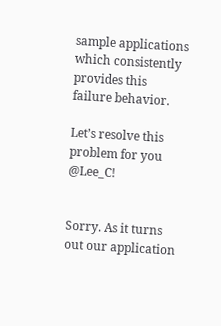sample applications which consistently provides this failure behavior.

Let’s resolve this problem for you @Lee_C!


Sorry. As it turns out our application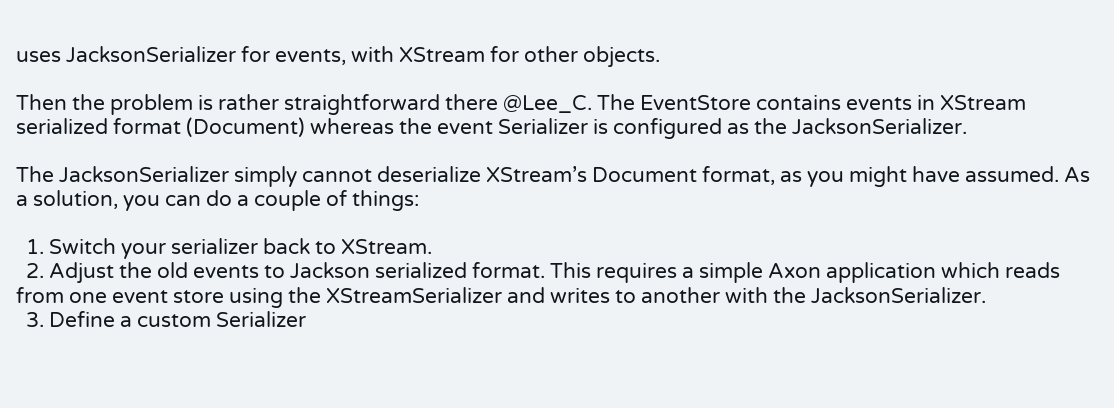uses JacksonSerializer for events, with XStream for other objects.

Then the problem is rather straightforward there @Lee_C. The EventStore contains events in XStream serialized format (Document) whereas the event Serializer is configured as the JacksonSerializer.

The JacksonSerializer simply cannot deserialize XStream’s Document format, as you might have assumed. As a solution, you can do a couple of things:

  1. Switch your serializer back to XStream.
  2. Adjust the old events to Jackson serialized format. This requires a simple Axon application which reads from one event store using the XStreamSerializer and writes to another with the JacksonSerializer.
  3. Define a custom Serializer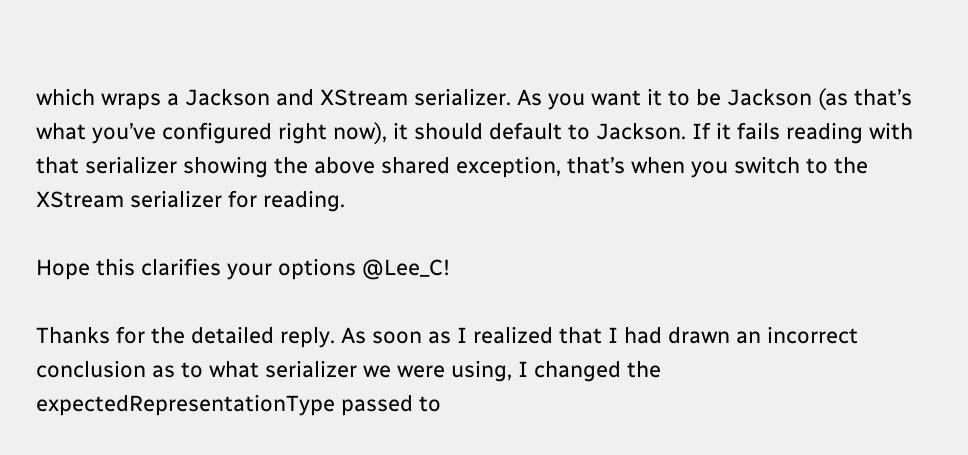which wraps a Jackson and XStream serializer. As you want it to be Jackson (as that’s what you’ve configured right now), it should default to Jackson. If it fails reading with that serializer showing the above shared exception, that’s when you switch to the XStream serializer for reading.

Hope this clarifies your options @Lee_C!

Thanks for the detailed reply. As soon as I realized that I had drawn an incorrect conclusion as to what serializer we were using, I changed the expectedRepresentationType passed to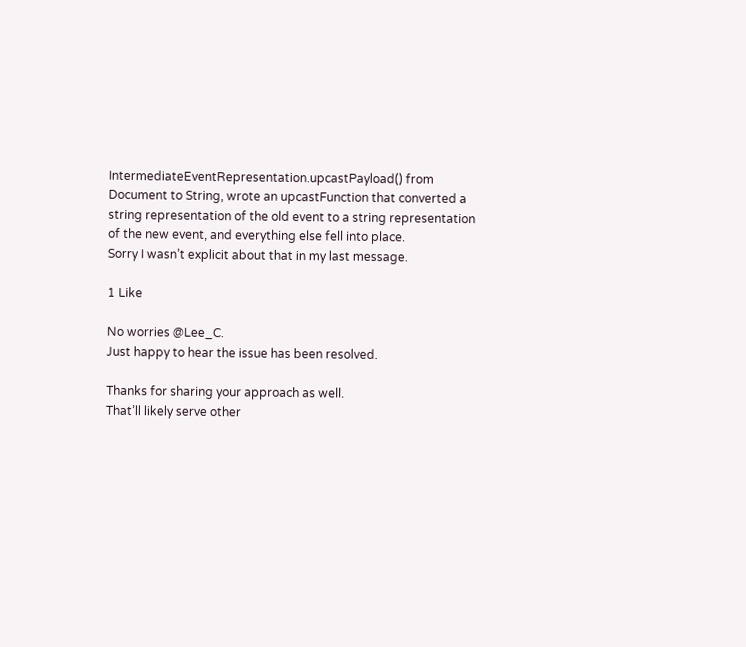IntermediateEventRepresentation.upcastPayload() from Document to String, wrote an upcastFunction that converted a string representation of the old event to a string representation of the new event, and everything else fell into place.
Sorry I wasn’t explicit about that in my last message.

1 Like

No worries @Lee_C.
Just happy to hear the issue has been resolved.

Thanks for sharing your approach as well.
That’ll likely serve other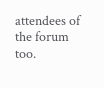attendees of the forum too.